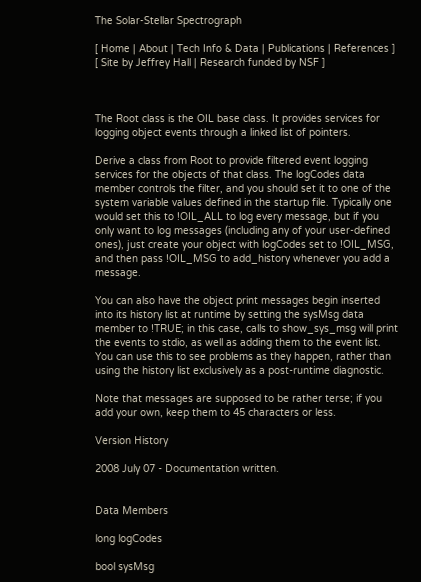The Solar-Stellar Spectrograph

[ Home | About | Tech Info & Data | Publications | References ]      [ Site by Jeffrey Hall | Research funded by NSF ]



The Root class is the OIL base class. It provides services for logging object events through a linked list of pointers.

Derive a class from Root to provide filtered event logging services for the objects of that class. The logCodes data member controls the filter, and you should set it to one of the system variable values defined in the startup file. Typically one would set this to !OIL_ALL to log every message, but if you only want to log messages (including any of your user-defined ones), just create your object with logCodes set to !OIL_MSG, and then pass !OIL_MSG to add_history whenever you add a message.

You can also have the object print messages begin inserted into its history list at runtime by setting the sysMsg data member to !TRUE; in this case, calls to show_sys_msg will print the events to stdio, as well as adding them to the event list. You can use this to see problems as they happen, rather than using the history list exclusively as a post-runtime diagnostic.

Note that messages are supposed to be rather terse; if you add your own, keep them to 45 characters or less.

Version History

2008 July 07 - Documentation written.


Data Members

long logCodes

bool sysMsg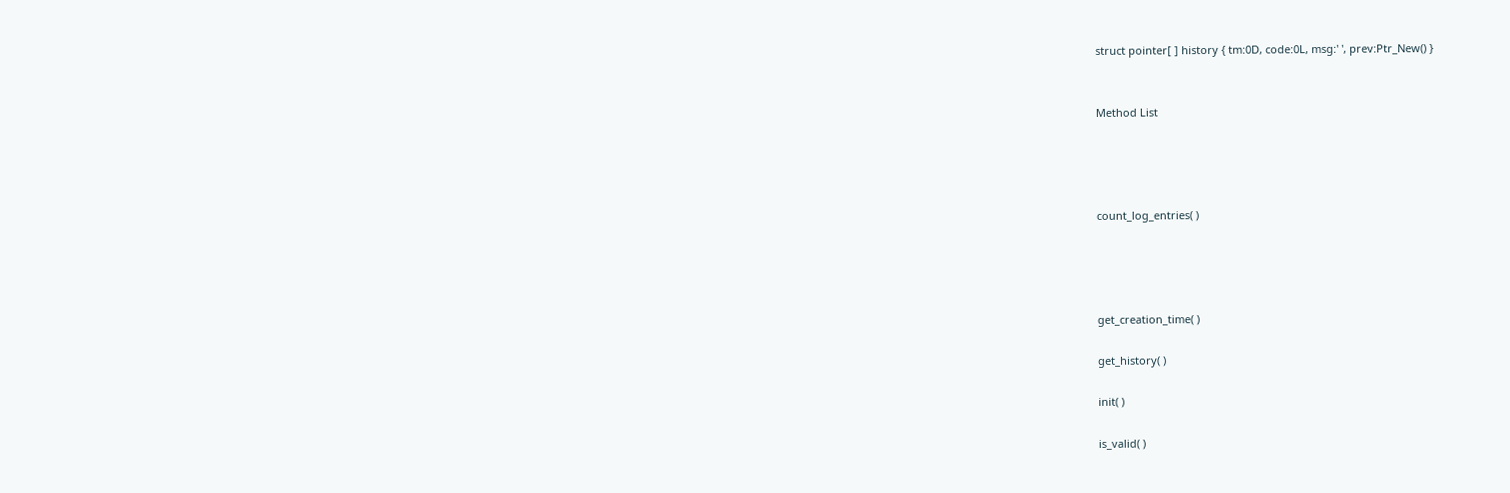struct pointer[ ] history { tm:0D, code:0L, msg:' ', prev:Ptr_New() }


Method List




count_log_entries( )




get_creation_time( )

get_history( )

init( )

is_valid( )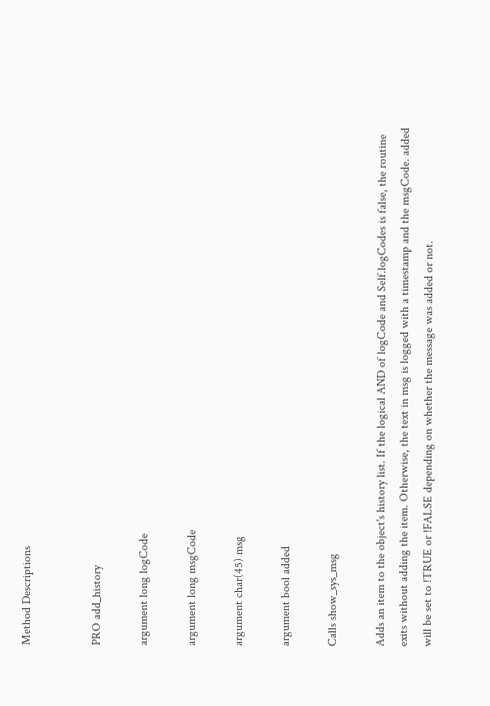Method Descriptions


PRO add_history

argument long logCode

argument long msgCode

argument char(45) msg

argument bool added

Calls show_sys_msg

Adds an item to the object's history list. If the logical AND of logCode and Self.logCodes is false, the routine exits without adding the item. Otherwise, the text in msg is logged with a timestamp and the msgCode. added will be set to !TRUE or !FALSE depending on whether the message was added or not.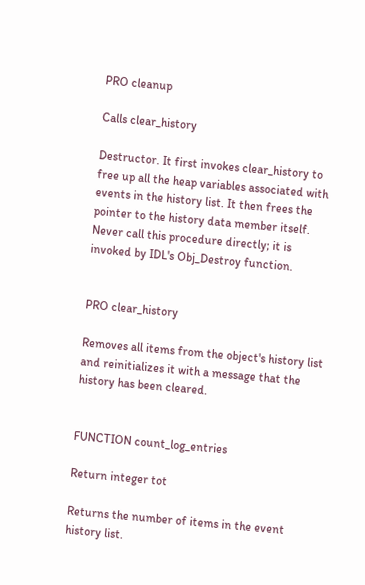PRO cleanup

Calls clear_history

Destructor. It first invokes clear_history to free up all the heap variables associated with events in the history list. It then frees the pointer to the history data member itself. Never call this procedure directly; it is invoked by IDL's Obj_Destroy function.


PRO clear_history

Removes all items from the object's history list and reinitializes it with a message that the history has been cleared.


FUNCTION count_log_entries

Return integer tot

Returns the number of items in the event history list.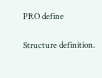PRO define

Structure definition.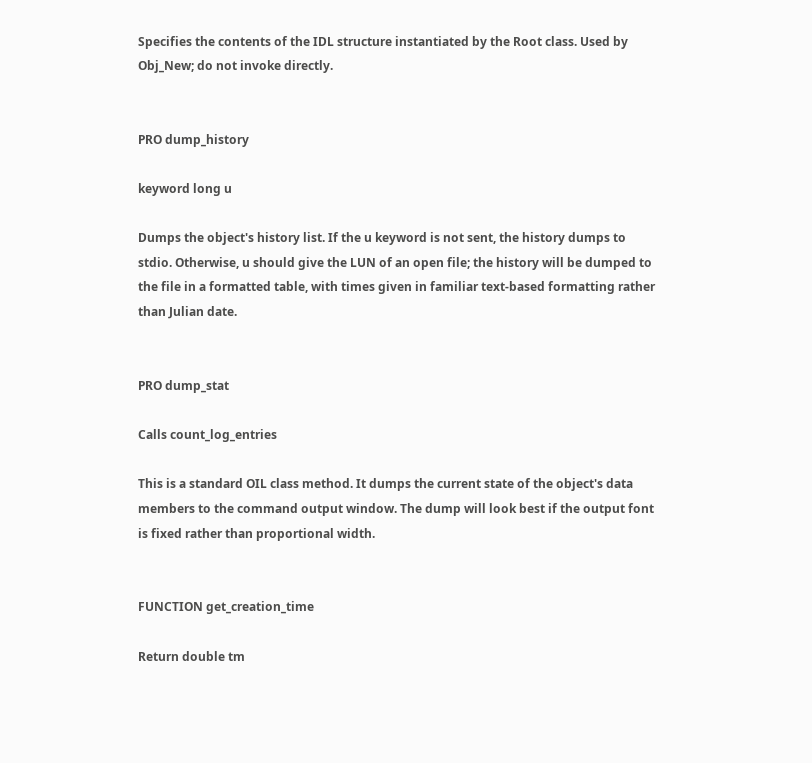Specifies the contents of the IDL structure instantiated by the Root class. Used by Obj_New; do not invoke directly.


PRO dump_history

keyword long u

Dumps the object's history list. If the u keyword is not sent, the history dumps to stdio. Otherwise, u should give the LUN of an open file; the history will be dumped to the file in a formatted table, with times given in familiar text-based formatting rather than Julian date.


PRO dump_stat

Calls count_log_entries

This is a standard OIL class method. It dumps the current state of the object's data members to the command output window. The dump will look best if the output font is fixed rather than proportional width.


FUNCTION get_creation_time

Return double tm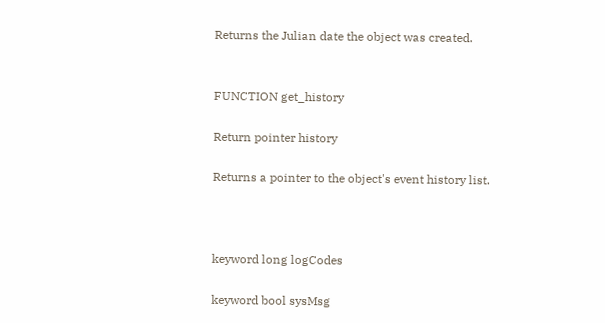Returns the Julian date the object was created.


FUNCTION get_history

Return pointer history

Returns a pointer to the object's event history list.



keyword long logCodes

keyword bool sysMsg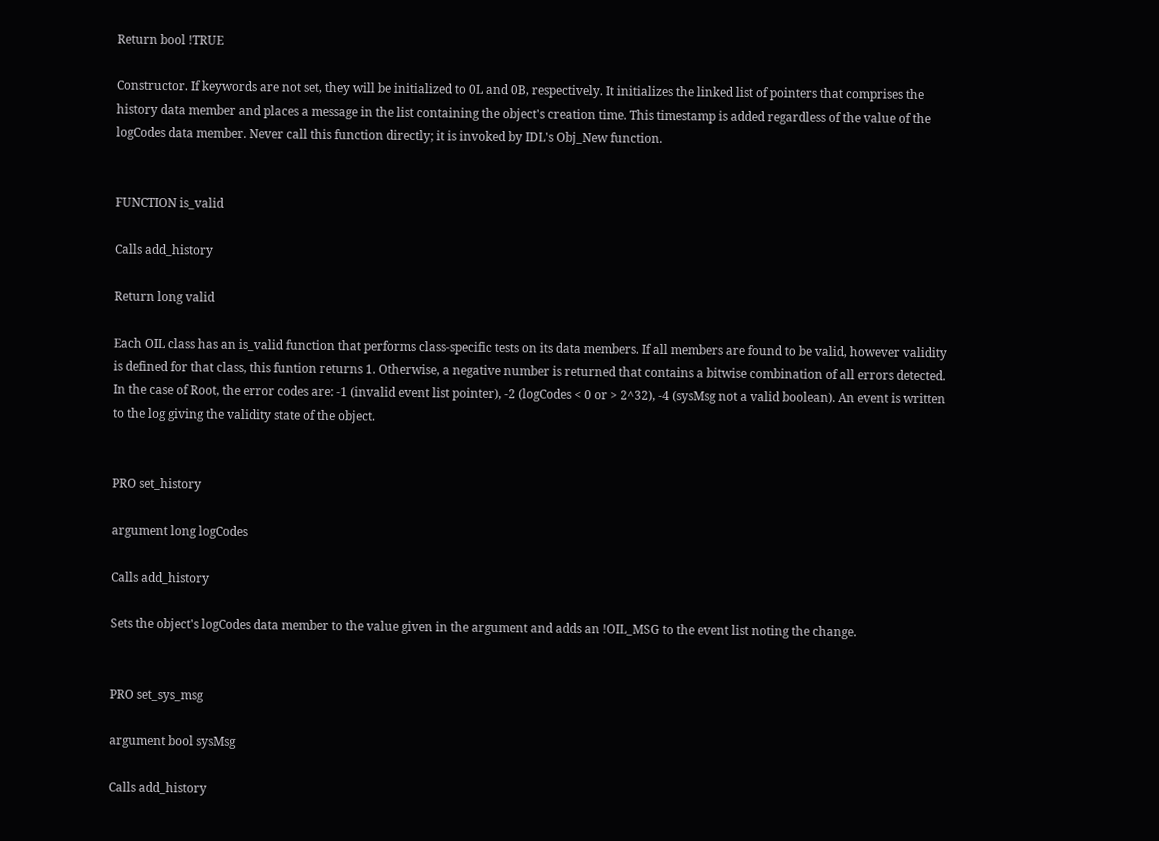Return bool !TRUE

Constructor. If keywords are not set, they will be initialized to 0L and 0B, respectively. It initializes the linked list of pointers that comprises the history data member and places a message in the list containing the object's creation time. This timestamp is added regardless of the value of the logCodes data member. Never call this function directly; it is invoked by IDL's Obj_New function.


FUNCTION is_valid

Calls add_history

Return long valid

Each OIL class has an is_valid function that performs class-specific tests on its data members. If all members are found to be valid, however validity is defined for that class, this funtion returns 1. Otherwise, a negative number is returned that contains a bitwise combination of all errors detected. In the case of Root, the error codes are: -1 (invalid event list pointer), -2 (logCodes < 0 or > 2^32), -4 (sysMsg not a valid boolean). An event is written to the log giving the validity state of the object.


PRO set_history

argument long logCodes

Calls add_history

Sets the object's logCodes data member to the value given in the argument and adds an !OIL_MSG to the event list noting the change.


PRO set_sys_msg

argument bool sysMsg

Calls add_history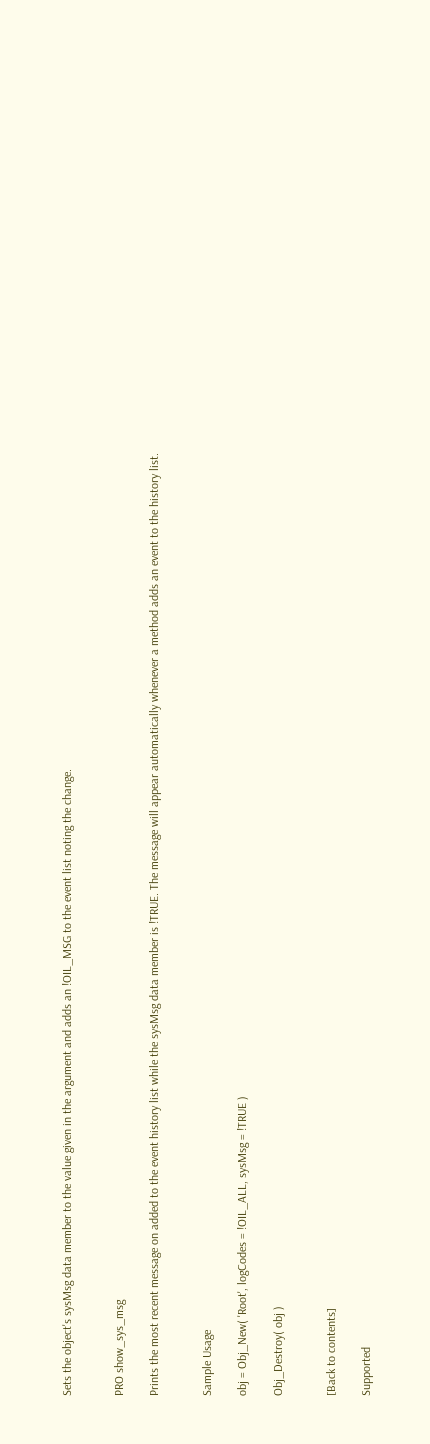Sets the object's sysMsg data member to the value given in the argument and adds an !OIL_MSG to the event list noting the change.


PRO show_sys_msg

Prints the most recent message on added to the event history list while the sysMsg data member is !TRUE. The message will appear automatically whenever a method adds an event to the history list.


Sample Usage

obj = Obj_New( 'Root', logCodes = !OIL_ALL, sysMsg = !TRUE )

Obj_Destroy( obj )


[Back to contents]

Supported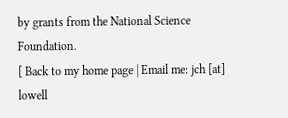by grants from the National Science Foundation.
[ Back to my home page | Email me: jch [at] lowell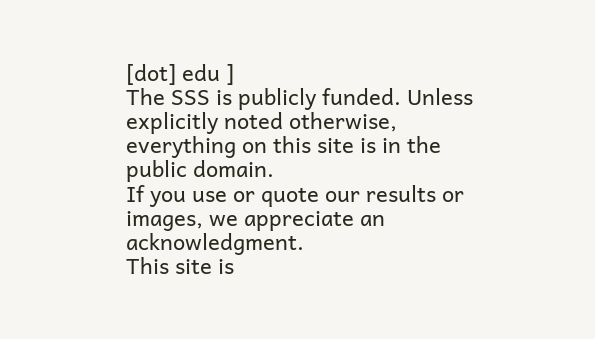[dot] edu ]
The SSS is publicly funded. Unless explicitly noted otherwise, everything on this site is in the public domain.
If you use or quote our results or images, we appreciate an acknowledgment.
This site is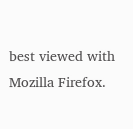best viewed with Mozilla Firefox.